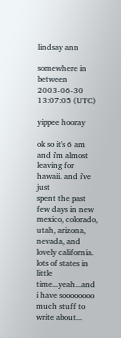lindsay ann

somewhere in between
2003-06-30 13:07:05 (UTC)

yippee hooray

ok so it's 6 am and i'm almost leaving for hawaii. and i've just
spent the past few days in new mexico, colorado, utah, arizona,
nevada, and lovely california. lots of states in little
time...yeah...and i have soooooooo much stuff to write about...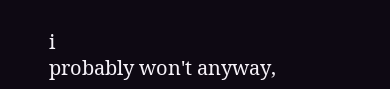i
probably won't anyway,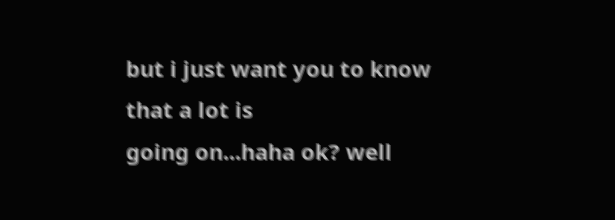but i just want you to know that a lot is
going on...haha ok? well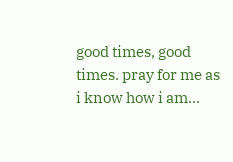good times, good times. pray for me as i know how i am...